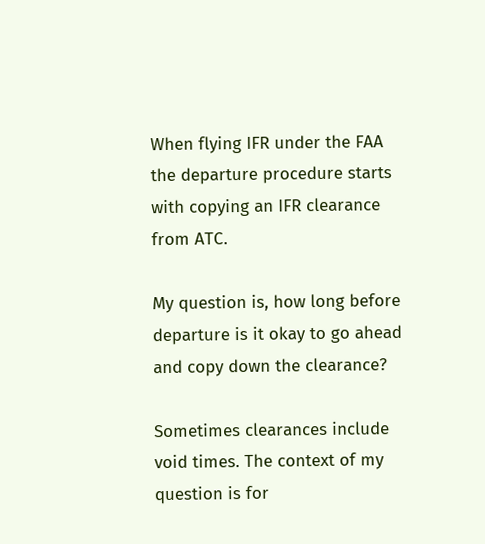When flying IFR under the FAA the departure procedure starts with copying an IFR clearance from ATC.

My question is, how long before departure is it okay to go ahead and copy down the clearance?

Sometimes clearances include void times. The context of my question is for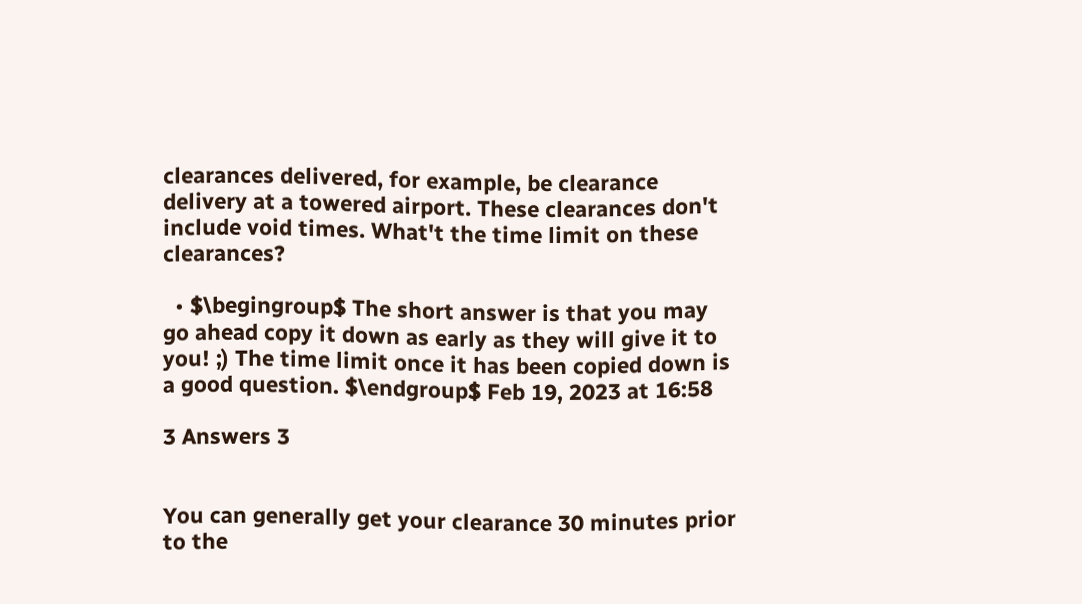clearances delivered, for example, be clearance delivery at a towered airport. These clearances don't include void times. What't the time limit on these clearances?

  • $\begingroup$ The short answer is that you may go ahead copy it down as early as they will give it to you! ;) The time limit once it has been copied down is a good question. $\endgroup$ Feb 19, 2023 at 16:58

3 Answers 3


You can generally get your clearance 30 minutes prior to the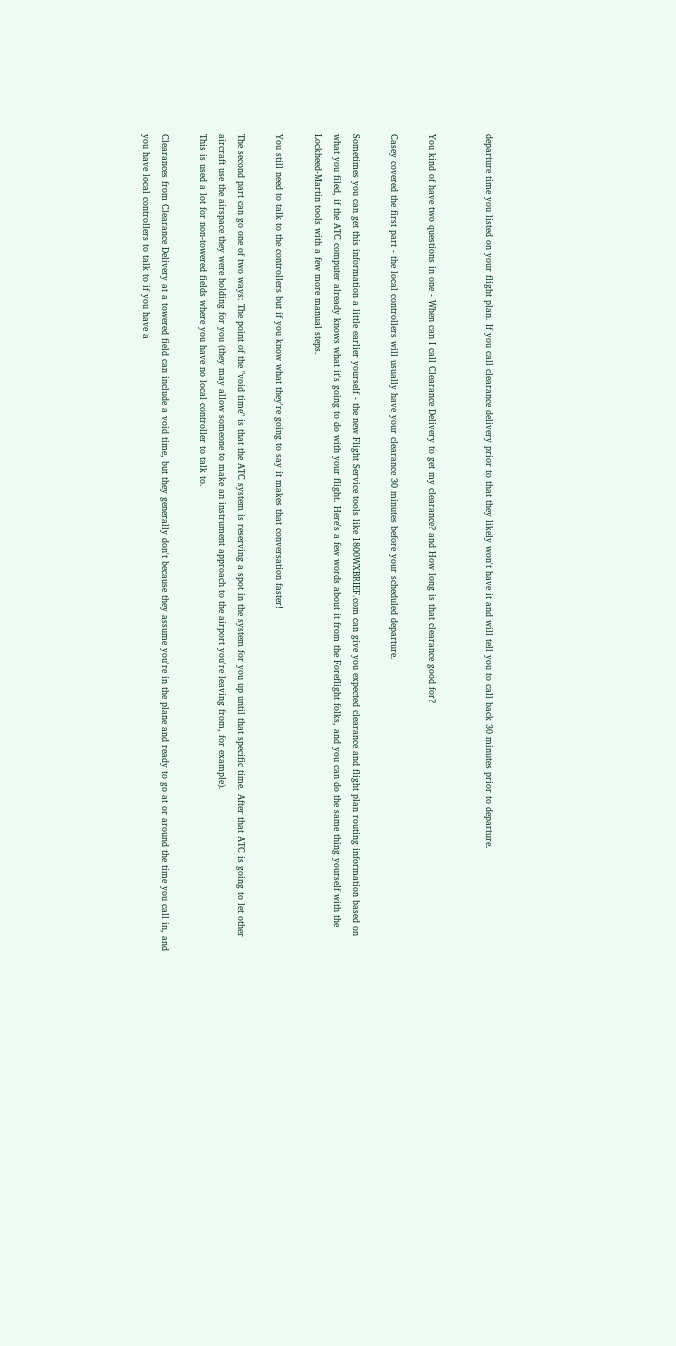departure time you listed on your flight plan. If you call clearance delivery prior to that they likely won't have it and will tell you to call back 30 minutes prior to departure.


You kind of have two questions in one - When can I call Clearance Delivery to get my clearance? and How long is that clearance good for?

Casey covered the first part - the local controllers will usually have your clearance 30 minutes before your scheduled departure.

Sometimes you can get this information a little earlier yourself - the new Flight Service tools like 1800WXBRIEF.com can give you expected clearance and flight plan routing information based on what you filed, if the ATC computer already knows what it's going to do with your flight. Here's a few words about it from the Foreflight folks, and you can do the same thing yourself with the Lockheed-Martin tools with a few more manual steps.

You still need to talk to the controllers but if you know what they're going to say it makes that conversation faster!

The second part can go one of two ways: The point of the "void time" is that the ATC system is reserving a spot in the system for you up until that specific time. After that ATC is going to let other aircraft use the airspace they were holding for you (they may allow someone to make an instrument approach to the airport you're leaving from, for example).
This is used a lot for non-towered fields where you have no local controller to talk to.

Clearances from Clearance Delivery at a towered field can include a void time, but they generally don't because they assume you're in the plane and ready to go at or around the time you call in, and you have local controllers to talk to if you have a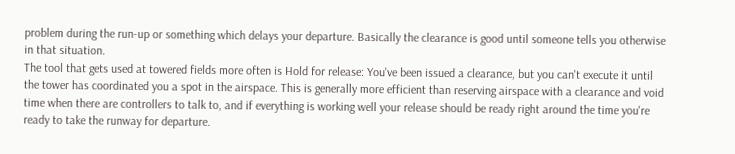problem during the run-up or something which delays your departure. Basically the clearance is good until someone tells you otherwise in that situation.
The tool that gets used at towered fields more often is Hold for release: You've been issued a clearance, but you can't execute it until the tower has coordinated you a spot in the airspace. This is generally more efficient than reserving airspace with a clearance and void time when there are controllers to talk to, and if everything is working well your release should be ready right around the time you're ready to take the runway for departure.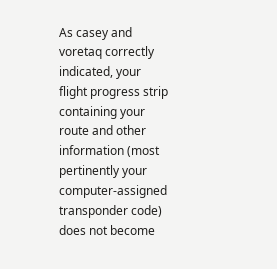As casey and voretaq correctly indicated, your flight progress strip containing your route and other information (most pertinently your computer-assigned transponder code) does not become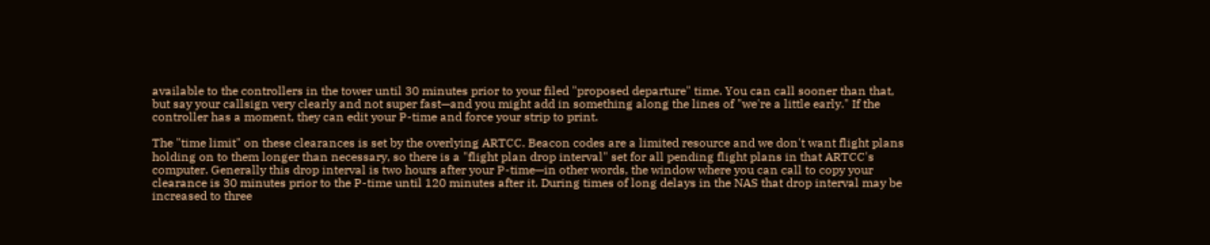available to the controllers in the tower until 30 minutes prior to your filed "proposed departure" time. You can call sooner than that, but say your callsign very clearly and not super fast—and you might add in something along the lines of "we're a little early." If the controller has a moment, they can edit your P-time and force your strip to print.

The "time limit" on these clearances is set by the overlying ARTCC. Beacon codes are a limited resource and we don't want flight plans holding on to them longer than necessary, so there is a "flight plan drop interval" set for all pending flight plans in that ARTCC's computer. Generally this drop interval is two hours after your P-time—in other words, the window where you can call to copy your clearance is 30 minutes prior to the P-time until 120 minutes after it. During times of long delays in the NAS that drop interval may be increased to three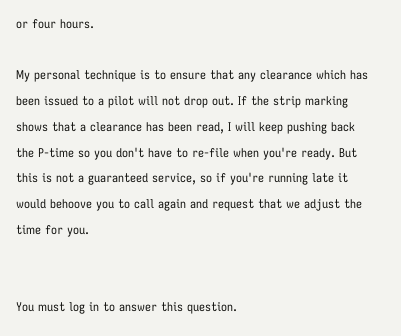or four hours.

My personal technique is to ensure that any clearance which has been issued to a pilot will not drop out. If the strip marking shows that a clearance has been read, I will keep pushing back the P-time so you don't have to re-file when you're ready. But this is not a guaranteed service, so if you're running late it would behoove you to call again and request that we adjust the time for you.


You must log in to answer this question.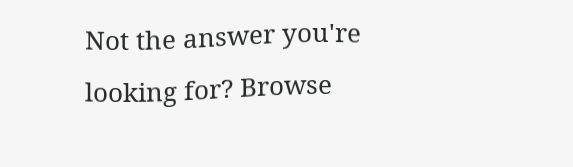Not the answer you're looking for? Browse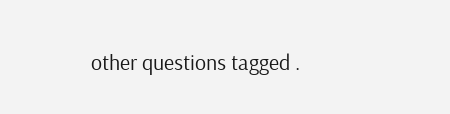other questions tagged .